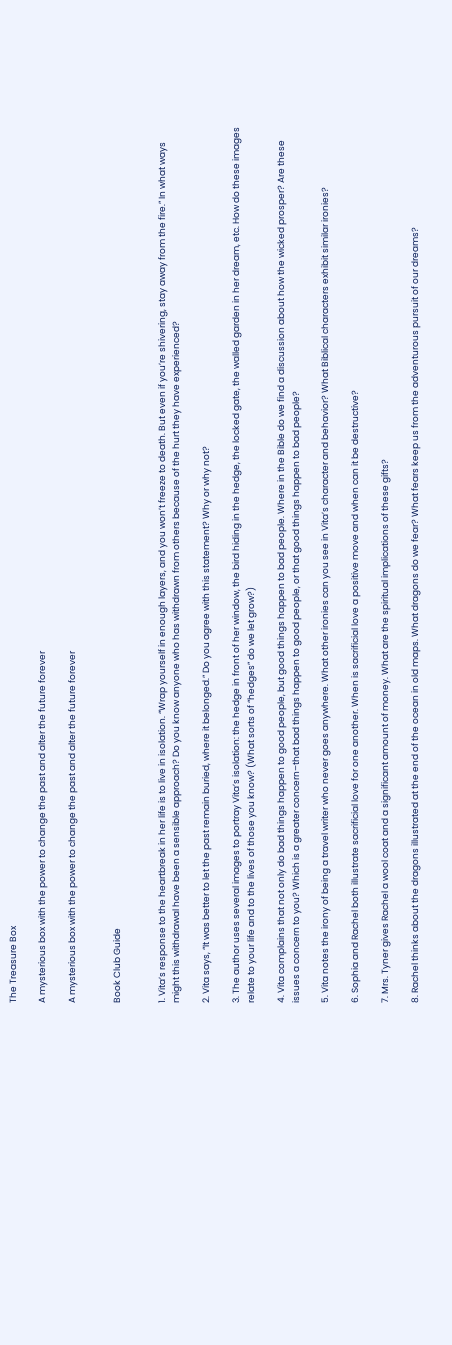The Treasure Box

A mysterious box with the power to change the past and alter the future forever

A mysterious box with the power to change the past and alter the future forever


Book Club Guide


1. Vita’s response to the heartbreak in her life is to live in isolation. “Wrap yourself in enough layers, and you won’t freeze to death. But even if you’re shivering, stay away from the fire.” In what ways might this withdrawal have been a sensible approach? Do you know anyone who has withdrawn from others because of the hurt they have experienced?

2. Vita says, “It was better to let the past remain buried, where it belonged.” Do you agree with this statement? Why or why not?

3. The author uses several images to portray Vita’s isolation: the hedge in front of her window, the bird hiding in the hedge, the locked gate, the walled garden in her dream, etc. How do these images relate to your life and to the lives of those you know? (What sorts of “hedges” do we let grow?)

4. Vita complains that not only do bad things happen to good people, but good things happen to bad people. Where in the Bible do we find a discussion about how the wicked prosper? Are these issues a concern to you? Which is a greater concern–that bad things happen to good people, or that good things happen to bad people?

5. Vita notes the irony of being a travel writer who never goes anywhere. What other ironies can you see in Vita’s character and behavior? What Biblical characters exhibit similar ironies?

6. Sophia and Rachel both illustrate sacrificial love for one another. When is sacrificial love a positive move and when can it be destructive?

7. Mrs. Tyner gives Rachel a wool coat and a significant amount of money. What are the spiritual implications of these gifts?

8. Rachel thinks about the dragons illustrated at the end of the ocean in old maps. What dragons do we fear? What fears keep us from the adventurous pursuit of our dreams?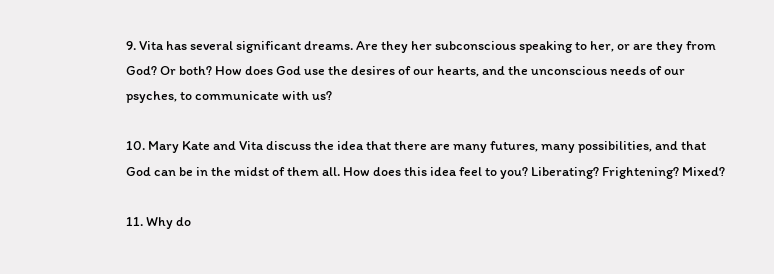9. Vita has several significant dreams. Are they her subconscious speaking to her, or are they from God? Or both? How does God use the desires of our hearts, and the unconscious needs of our psyches, to communicate with us?

10. Mary Kate and Vita discuss the idea that there are many futures, many possibilities, and that God can be in the midst of them all. How does this idea feel to you? Liberating? Frightening? Mixed?

11. Why do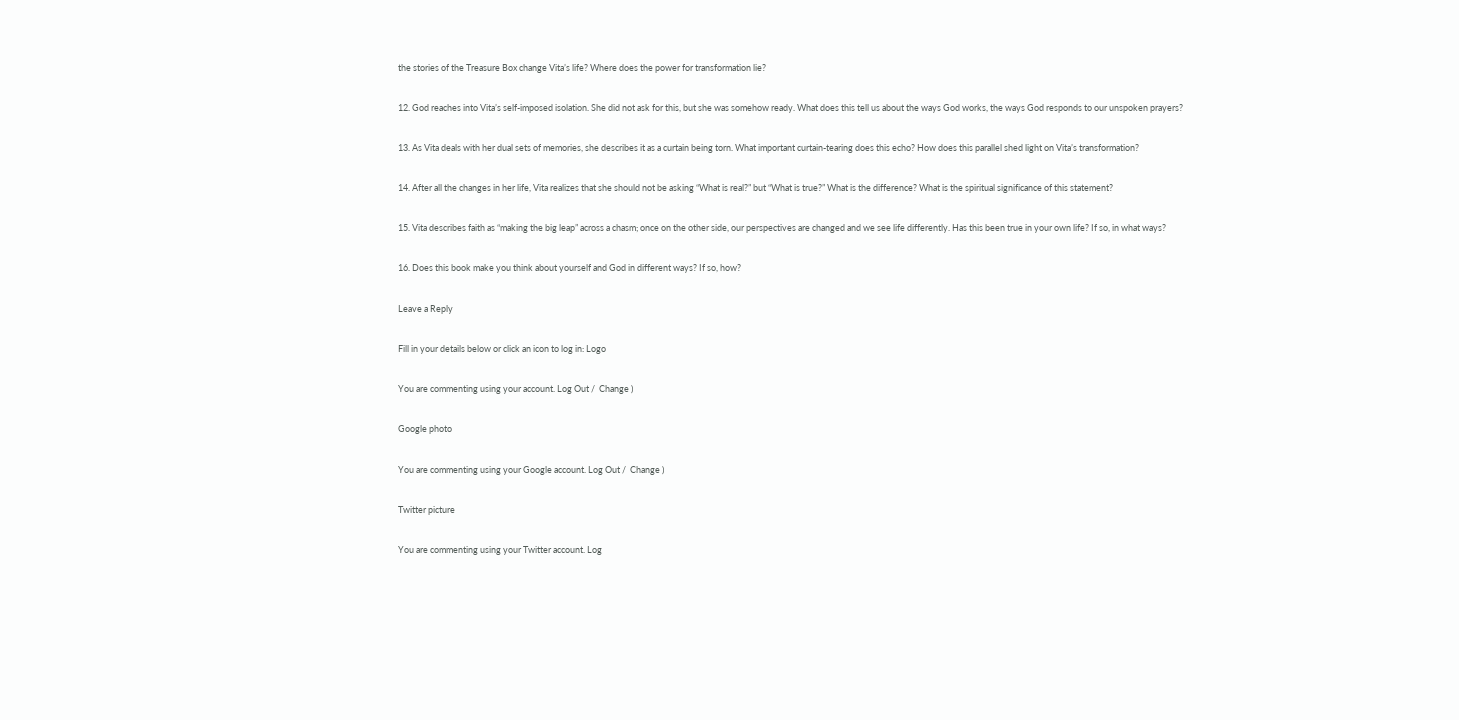the stories of the Treasure Box change Vita’s life? Where does the power for transformation lie?

12. God reaches into Vita’s self-imposed isolation. She did not ask for this, but she was somehow ready. What does this tell us about the ways God works, the ways God responds to our unspoken prayers?

13. As Vita deals with her dual sets of memories, she describes it as a curtain being torn. What important curtain-tearing does this echo? How does this parallel shed light on Vita’s transformation?

14. After all the changes in her life, Vita realizes that she should not be asking “What is real?” but “What is true?” What is the difference? What is the spiritual significance of this statement?

15. Vita describes faith as “making the big leap” across a chasm; once on the other side, our perspectives are changed and we see life differently. Has this been true in your own life? If so, in what ways?

16. Does this book make you think about yourself and God in different ways? If so, how?

Leave a Reply

Fill in your details below or click an icon to log in: Logo

You are commenting using your account. Log Out /  Change )

Google photo

You are commenting using your Google account. Log Out /  Change )

Twitter picture

You are commenting using your Twitter account. Log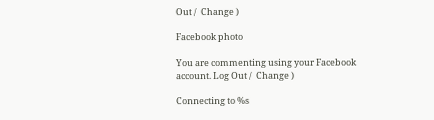Out /  Change )

Facebook photo

You are commenting using your Facebook account. Log Out /  Change )

Connecting to %s